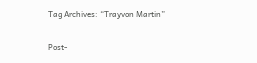Tag Archives: “Trayvon Martin”

Post-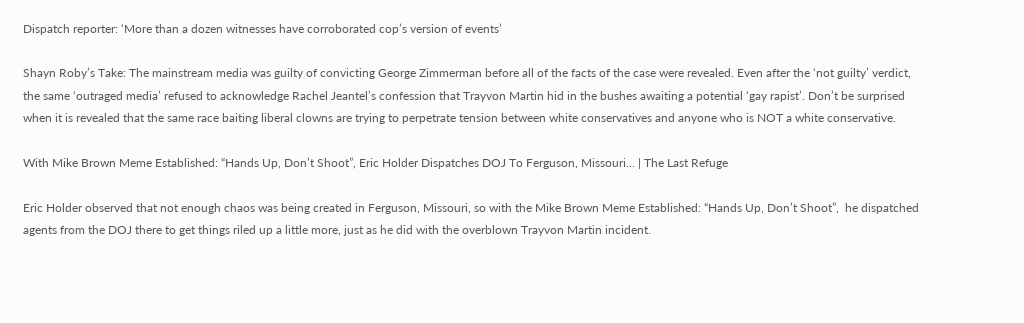Dispatch reporter: ‘More than a dozen witnesses have corroborated cop’s version of events’

Shayn Roby’s Take: The mainstream media was guilty of convicting George Zimmerman before all of the facts of the case were revealed. Even after the ‘not guilty’ verdict, the same ‘outraged media’ refused to acknowledge Rachel Jeantel’s confession that Trayvon Martin hid in the bushes awaiting a potential ‘gay rapist’. Don’t be surprised when it is revealed that the same race baiting liberal clowns are trying to perpetrate tension between white conservatives and anyone who is NOT a white conservative.

With Mike Brown Meme Established: “Hands Up, Don’t Shoot”, Eric Holder Dispatches DOJ To Ferguson, Missouri… | The Last Refuge

Eric Holder observed that not enough chaos was being created in Ferguson, Missouri, so with the Mike Brown Meme Established: “Hands Up, Don’t Shoot”,  he dispatched agents from the DOJ there to get things riled up a little more, just as he did with the overblown Trayvon Martin incident.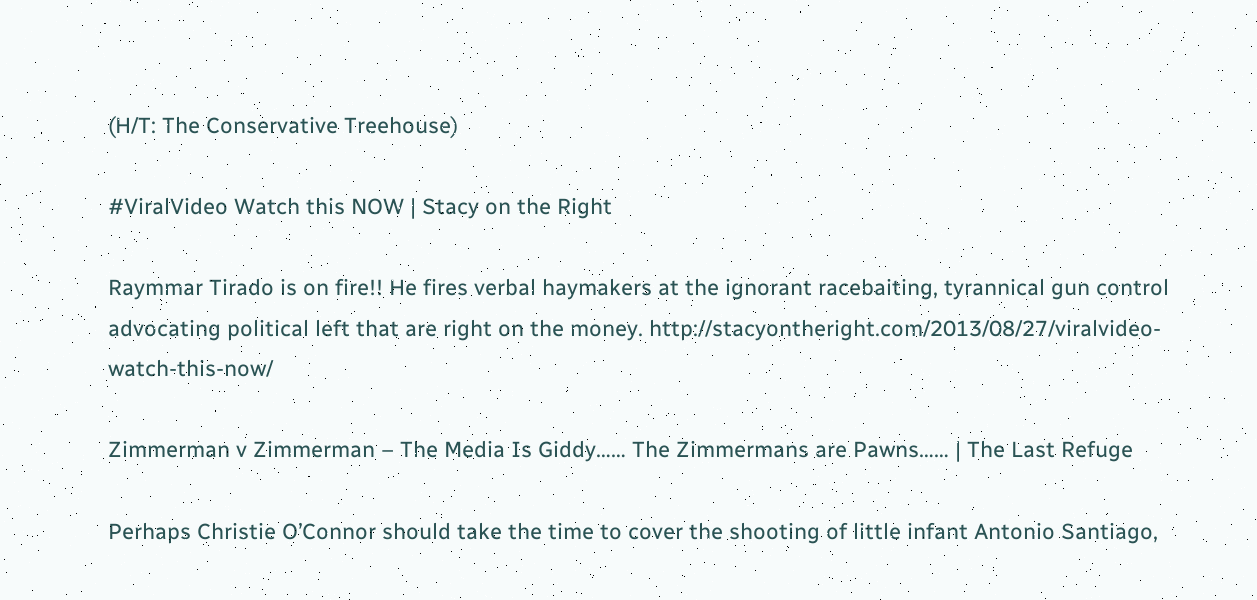(H/T: The Conservative Treehouse)

#ViralVideo Watch this NOW | Stacy on the Right

Raymmar Tirado is on fire!! He fires verbal haymakers at the ignorant racebaiting, tyrannical gun control advocating political left that are right on the money. http://stacyontheright.com/2013/08/27/viralvideo-watch-this-now/

Zimmerman v Zimmerman – The Media Is Giddy…… The Zimmermans are Pawns…… | The Last Refuge

Perhaps Christie O’Connor should take the time to cover the shooting of little infant Antonio Santiago,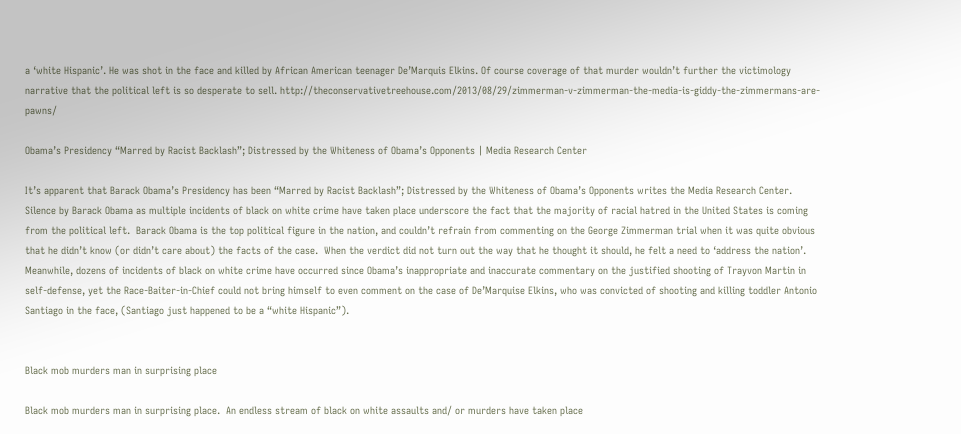a ‘white Hispanic’. He was shot in the face and killed by African American teenager De’Marquis Elkins. Of course coverage of that murder wouldn’t further the victimology narrative that the political left is so desperate to sell. http://theconservativetreehouse.com/2013/08/29/zimmerman-v-zimmerman-the-media-is-giddy-the-zimmermans-are-pawns/

Obama’s Presidency “Marred by Racist Backlash”; Distressed by the Whiteness of Obama’s Opponents | Media Research Center

It’s apparent that Barack Obama’s Presidency has been “Marred by Racist Backlash”; Distressed by the Whiteness of Obama’s Opponents writes the Media Research Center.  Silence by Barack Obama as multiple incidents of black on white crime have taken place underscore the fact that the majority of racial hatred in the United States is coming from the political left.  Barack Obama is the top political figure in the nation, and couldn’t refrain from commenting on the George Zimmerman trial when it was quite obvious that he didn’t know (or didn’t care about) the facts of the case.  When the verdict did not turn out the way that he thought it should, he felt a need to ‘address the nation’.  Meanwhile, dozens of incidents of black on white crime have occurred since Obama’s inappropriate and inaccurate commentary on the justified shooting of Trayvon Martin in self-defense, yet the Race-Baiter-in-Chief could not bring himself to even comment on the case of De’Marquise Elkins, who was convicted of shooting and killing toddler Antonio Santiago in the face, (Santiago just happened to be a “white Hispanic”).


Black mob murders man in surprising place

Black mob murders man in surprising place.  An endless stream of black on white assaults and/ or murders have taken place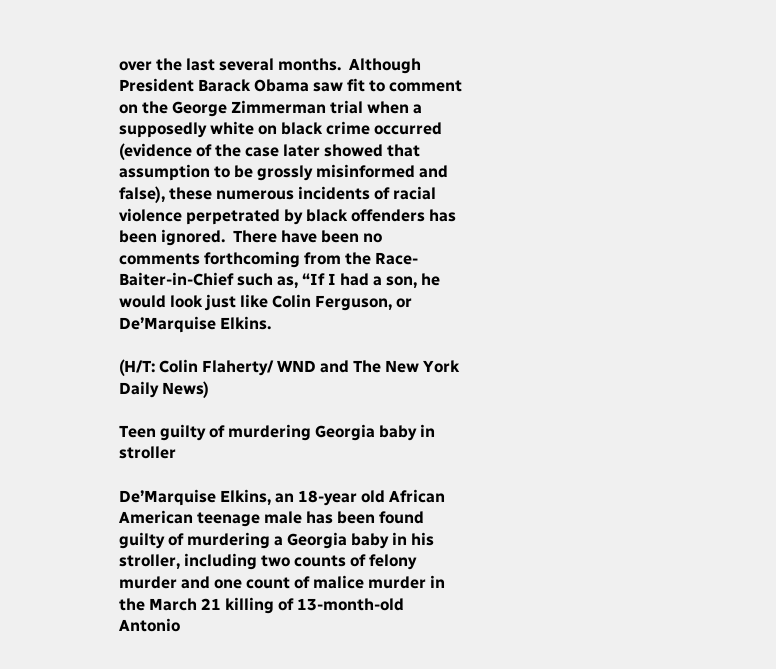over the last several months.  Although President Barack Obama saw fit to comment on the George Zimmerman trial when a supposedly white on black crime occurred (evidence of the case later showed that assumption to be grossly misinformed and false), these numerous incidents of racial violence perpetrated by black offenders has been ignored.  There have been no comments forthcoming from the Race-Baiter-in-Chief such as, “If I had a son, he would look just like Colin Ferguson, or De’Marquise Elkins.

(H/T: Colin Flaherty/ WND and The New York Daily News)

Teen guilty of murdering Georgia baby in stroller

De’Marquise Elkins, an 18-year old African American teenage male has been found guilty of murdering a Georgia baby in his stroller, including two counts of felony murder and one count of malice murder in the March 21 killing of 13-month-old Antonio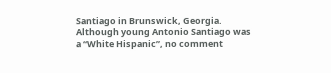Santiago in Brunswick, Georgia.  Although young Antonio Santiago was a “White Hispanic”, no comment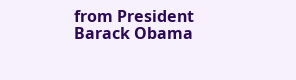from President Barack Obama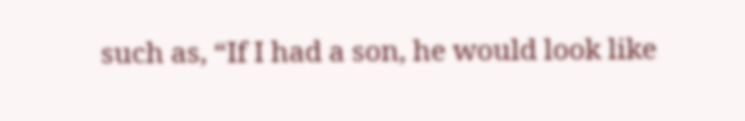such as, “If I had a son, he would look like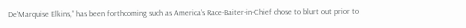De’Marquise Elkins,” has been forthcoming such as America’s Race-Baiter-in-Chief chose to blurt out prior to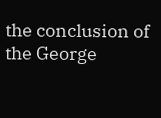the conclusion of the George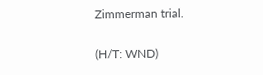Zimmerman trial.

(H/T: WND)